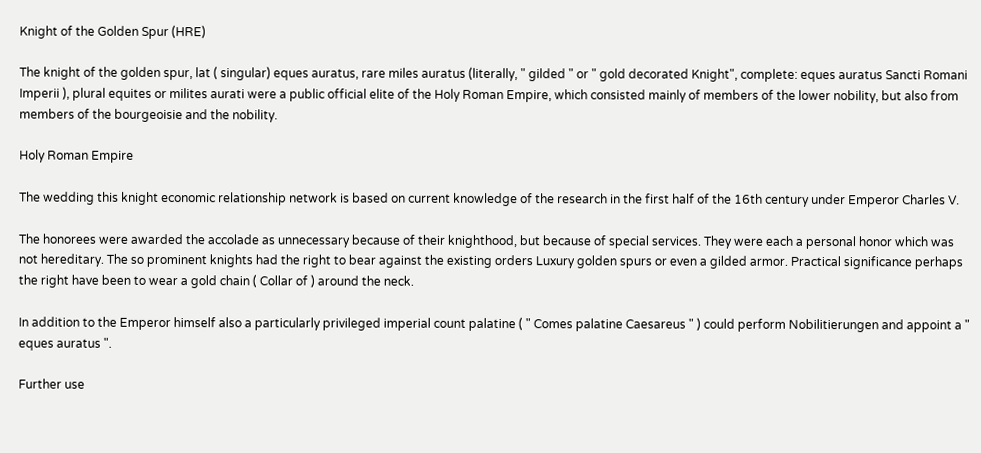Knight of the Golden Spur (HRE)

The knight of the golden spur, lat ( singular) eques auratus, rare miles auratus (literally, " gilded " or " gold decorated Knight", complete: eques auratus Sancti Romani Imperii ), plural equites or milites aurati were a public official elite of the Holy Roman Empire, which consisted mainly of members of the lower nobility, but also from members of the bourgeoisie and the nobility.

Holy Roman Empire

The wedding this knight economic relationship network is based on current knowledge of the research in the first half of the 16th century under Emperor Charles V.

The honorees were awarded the accolade as unnecessary because of their knighthood, but because of special services. They were each a personal honor which was not hereditary. The so prominent knights had the right to bear against the existing orders Luxury golden spurs or even a gilded armor. Practical significance perhaps the right have been to wear a gold chain ( Collar of ) around the neck.

In addition to the Emperor himself also a particularly privileged imperial count palatine ( " Comes palatine Caesareus " ) could perform Nobilitierungen and appoint a " eques auratus ".

Further use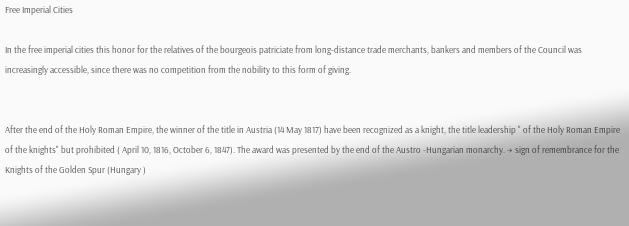Free Imperial Cities

In the free imperial cities this honor for the relatives of the bourgeois patriciate from long-distance trade merchants, bankers and members of the Council was increasingly accessible, since there was no competition from the nobility to this form of giving.


After the end of the Holy Roman Empire, the winner of the title in Austria (14 May 1817) have been recognized as a knight, the title leadership " of the Holy Roman Empire of the knights" but prohibited ( April 10, 1816, October 6, 1847). The award was presented by the end of the Austro -Hungarian monarchy. → sign of remembrance for the Knights of the Golden Spur (Hungary )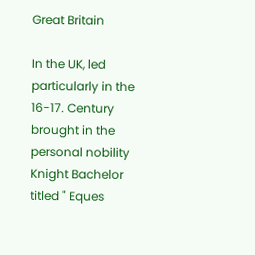Great Britain

In the UK, led particularly in the 16-17. Century brought in the personal nobility Knight Bachelor titled " Eques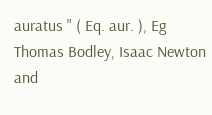auratus " ( Eq. aur. ), Eg Thomas Bodley, Isaac Newton and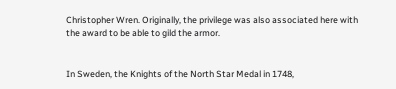Christopher Wren. Originally, the privilege was also associated here with the award to be able to gild the armor.


In Sweden, the Knights of the North Star Medal in 1748,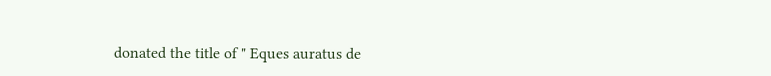donated the title of " Eques auratus de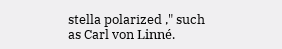stella polarized ," such as Carl von Linné.